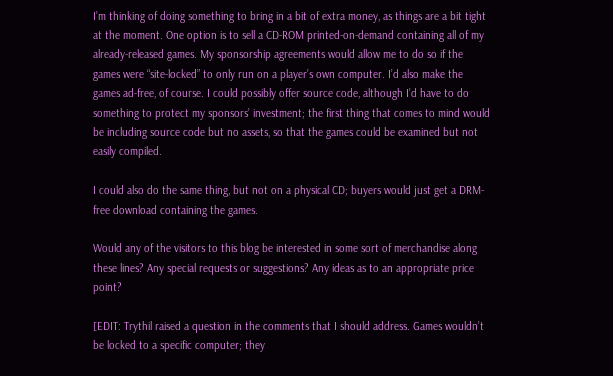I’m thinking of doing something to bring in a bit of extra money, as things are a bit tight at the moment. One option is to sell a CD-ROM printed-on-demand containing all of my already-released games. My sponsorship agreements would allow me to do so if the games were “site-locked” to only run on a player’s own computer. I’d also make the games ad-free, of course. I could possibly offer source code, although I’d have to do something to protect my sponsors’ investment; the first thing that comes to mind would be including source code but no assets, so that the games could be examined but not easily compiled.

I could also do the same thing, but not on a physical CD; buyers would just get a DRM-free download containing the games.

Would any of the visitors to this blog be interested in some sort of merchandise along these lines? Any special requests or suggestions? Any ideas as to an appropriate price point?

[EDIT: Trythil raised a question in the comments that I should address. Games wouldn’t be locked to a specific computer; they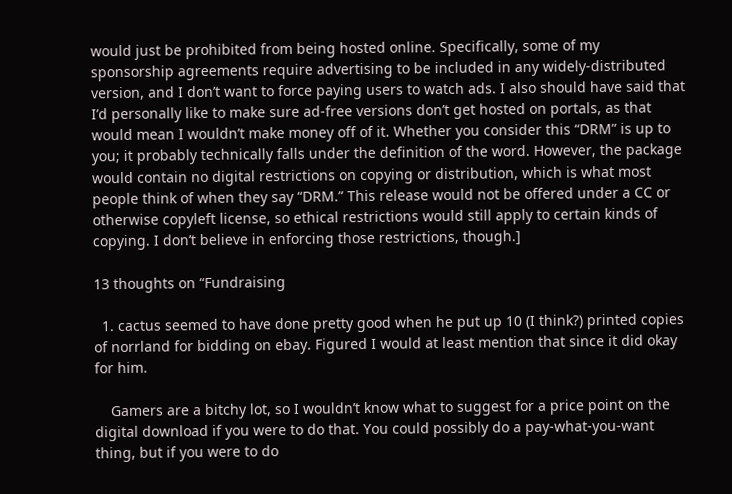would just be prohibited from being hosted online. Specifically, some of my sponsorship agreements require advertising to be included in any widely-distributed version, and I don’t want to force paying users to watch ads. I also should have said that I’d personally like to make sure ad-free versions don’t get hosted on portals, as that would mean I wouldn’t make money off of it. Whether you consider this “DRM” is up to you; it probably technically falls under the definition of the word. However, the package would contain no digital restrictions on copying or distribution, which is what most people think of when they say “DRM.” This release would not be offered under a CC or otherwise copyleft license, so ethical restrictions would still apply to certain kinds of copying. I don’t believe in enforcing those restrictions, though.]

13 thoughts on “Fundraising

  1. cactus seemed to have done pretty good when he put up 10 (I think?) printed copies of norrland for bidding on ebay. Figured I would at least mention that since it did okay for him.

    Gamers are a bitchy lot, so I wouldn’t know what to suggest for a price point on the digital download if you were to do that. You could possibly do a pay-what-you-want thing, but if you were to do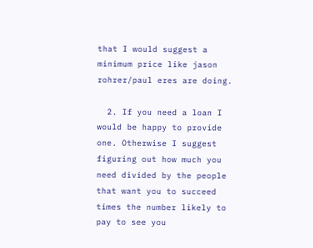that I would suggest a minimum price like jason rohrer/paul eres are doing.

  2. If you need a loan I would be happy to provide one. Otherwise I suggest figuring out how much you need divided by the people that want you to succeed times the number likely to pay to see you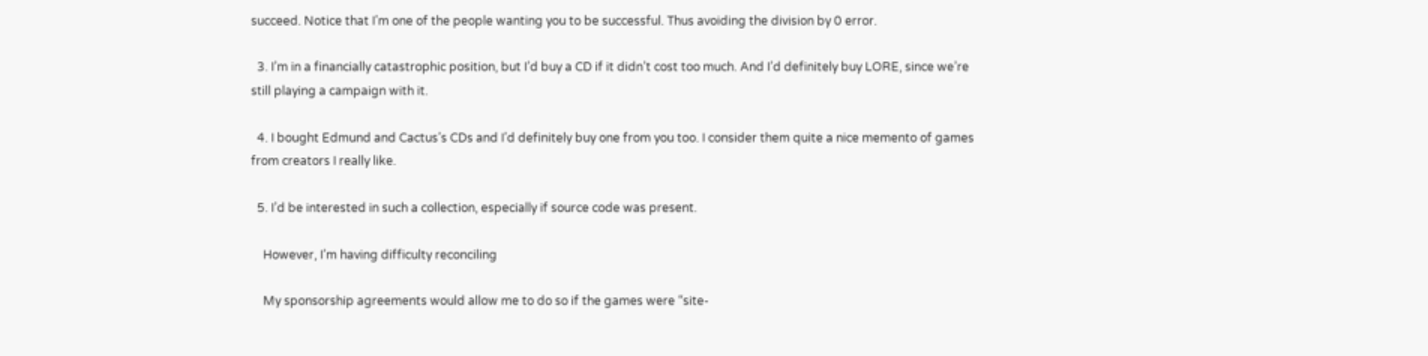succeed. Notice that I’m one of the people wanting you to be successful. Thus avoiding the division by 0 error.

  3. I’m in a financially catastrophic position, but I’d buy a CD if it didn’t cost too much. And I’d definitely buy LORE, since we’re still playing a campaign with it.

  4. I bought Edmund and Cactus’s CDs and I’d definitely buy one from you too. I consider them quite a nice memento of games from creators I really like.

  5. I’d be interested in such a collection, especially if source code was present.

    However, I’m having difficulty reconciling

    My sponsorship agreements would allow me to do so if the games were “site-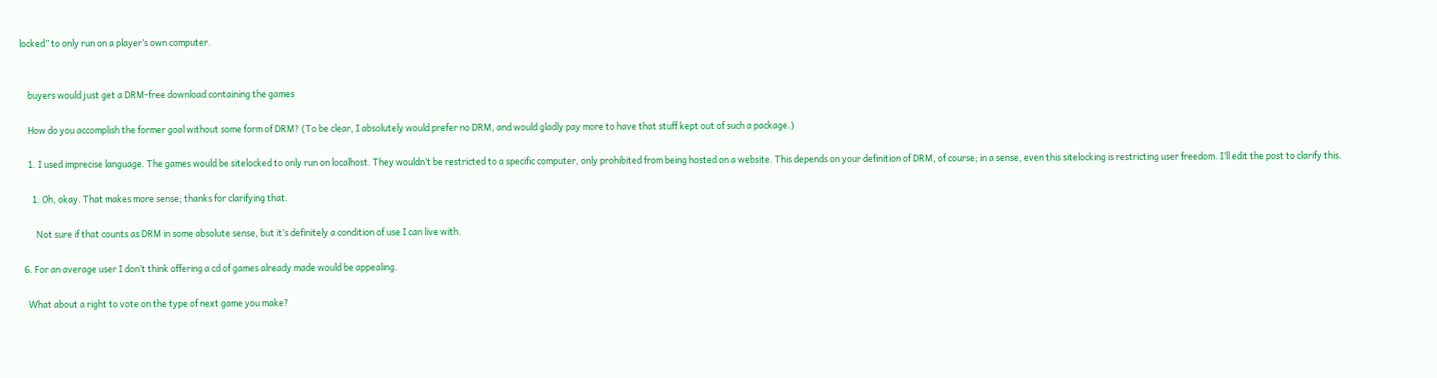locked” to only run on a player’s own computer.


    buyers would just get a DRM-free download containing the games

    How do you accomplish the former goal without some form of DRM? (To be clear, I absolutely would prefer no DRM, and would gladly pay more to have that stuff kept out of such a package.)

    1. I used imprecise language. The games would be sitelocked to only run on localhost. They wouldn’t be restricted to a specific computer, only prohibited from being hosted on a website. This depends on your definition of DRM, of course; in a sense, even this sitelocking is restricting user freedom. I’ll edit the post to clarify this.

      1. Oh, okay. That makes more sense; thanks for clarifying that.

        Not sure if that counts as DRM in some absolute sense, but it’s definitely a condition of use I can live with.

  6. For an average user I don’t think offering a cd of games already made would be appealing.

    What about a right to vote on the type of next game you make?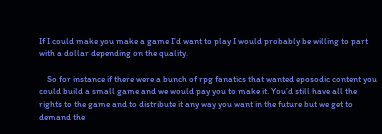If I could make you make a game I’d want to play I would probably be willing to part with a dollar depending on the quality.

    So for instance if there were a bunch of rpg fanatics that wanted eposodic content you could build a small game and we would pay you to make it. You’d still have all the rights to the game and to distribute it any way you want in the future but we get to demand the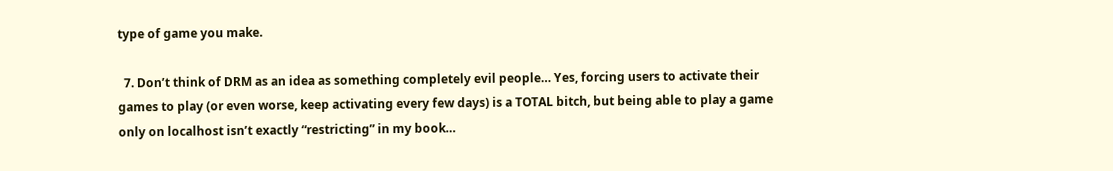type of game you make.

  7. Don’t think of DRM as an idea as something completely evil people… Yes, forcing users to activate their games to play (or even worse, keep activating every few days) is a TOTAL bitch, but being able to play a game only on localhost isn’t exactly “restricting” in my book…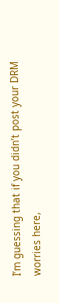I’m guessing that if you didn’t post your DRM worries here,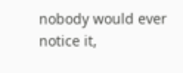nobody would ever notice it,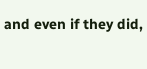and even if they did,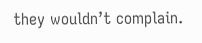they wouldn’t complain.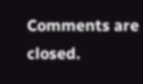Comments are closed.